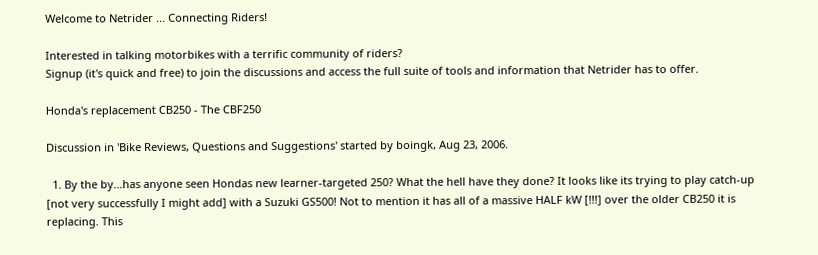Welcome to Netrider ... Connecting Riders!

Interested in talking motorbikes with a terrific community of riders?
Signup (it's quick and free) to join the discussions and access the full suite of tools and information that Netrider has to offer.

Honda's replacement CB250 - The CBF250

Discussion in 'Bike Reviews, Questions and Suggestions' started by boingk, Aug 23, 2006.

  1. By the by...has anyone seen Hondas new learner-targeted 250? What the hell have they done? It looks like its trying to play catch-up [not very successfully I might add] with a Suzuki GS500! Not to mention it has all of a massive HALF kW [!!!] over the older CB250 it is replacing. This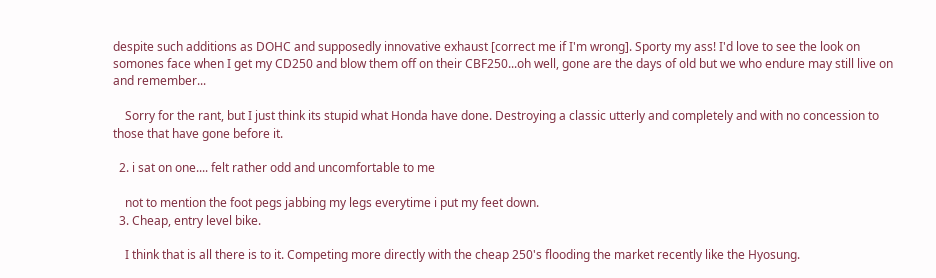despite such additions as DOHC and supposedly innovative exhaust [correct me if I'm wrong]. Sporty my ass! I'd love to see the look on somones face when I get my CD250 and blow them off on their CBF250...oh well, gone are the days of old but we who endure may still live on and remember...

    Sorry for the rant, but I just think its stupid what Honda have done. Destroying a classic utterly and completely and with no concession to those that have gone before it.

  2. i sat on one.... felt rather odd and uncomfortable to me

    not to mention the foot pegs jabbing my legs everytime i put my feet down.
  3. Cheap, entry level bike.

    I think that is all there is to it. Competing more directly with the cheap 250's flooding the market recently like the Hyosung.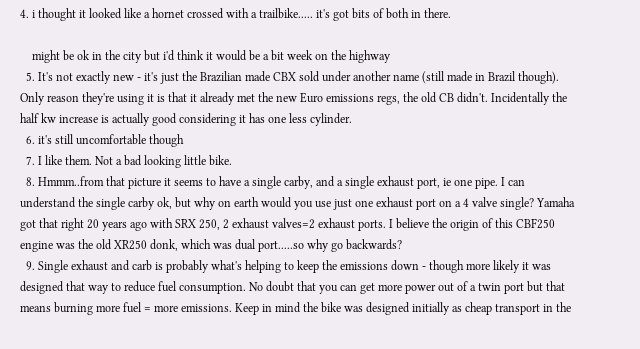4. i thought it looked like a hornet crossed with a trailbike..... it's got bits of both in there.

    might be ok in the city but i'd think it would be a bit week on the highway
  5. It's not exactly new - it's just the Brazilian made CBX sold under another name (still made in Brazil though). Only reason they're using it is that it already met the new Euro emissions regs, the old CB didn't. Incidentally the half kw increase is actually good considering it has one less cylinder.
  6. it's still uncomfortable though
  7. I like them. Not a bad looking little bike.
  8. Hmmm..from that picture it seems to have a single carby, and a single exhaust port, ie one pipe. I can understand the single carby ok, but why on earth would you use just one exhaust port on a 4 valve single? Yamaha got that right 20 years ago with SRX 250, 2 exhaust valves=2 exhaust ports. I believe the origin of this CBF250 engine was the old XR250 donk, which was dual port.....so why go backwards?
  9. Single exhaust and carb is probably what's helping to keep the emissions down - though more likely it was designed that way to reduce fuel consumption. No doubt that you can get more power out of a twin port but that means burning more fuel = more emissions. Keep in mind the bike was designed initially as cheap transport in the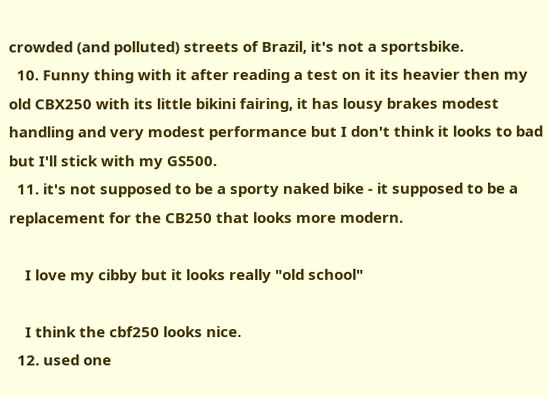crowded (and polluted) streets of Brazil, it's not a sportsbike.
  10. Funny thing with it after reading a test on it its heavier then my old CBX250 with its little bikini fairing, it has lousy brakes modest handling and very modest performance but I don't think it looks to bad but I'll stick with my GS500.
  11. it's not supposed to be a sporty naked bike - it supposed to be a replacement for the CB250 that looks more modern.

    I love my cibby but it looks really "old school"

    I think the cbf250 looks nice.
  12. used one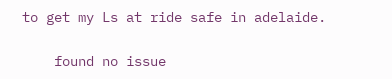to get my Ls at ride safe in adelaide.

    found no issue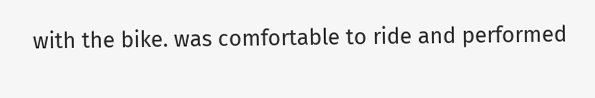with the bike. was comfortable to ride and performed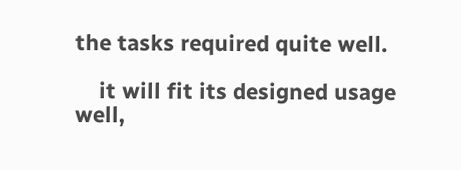the tasks required quite well.

    it will fit its designed usage well,